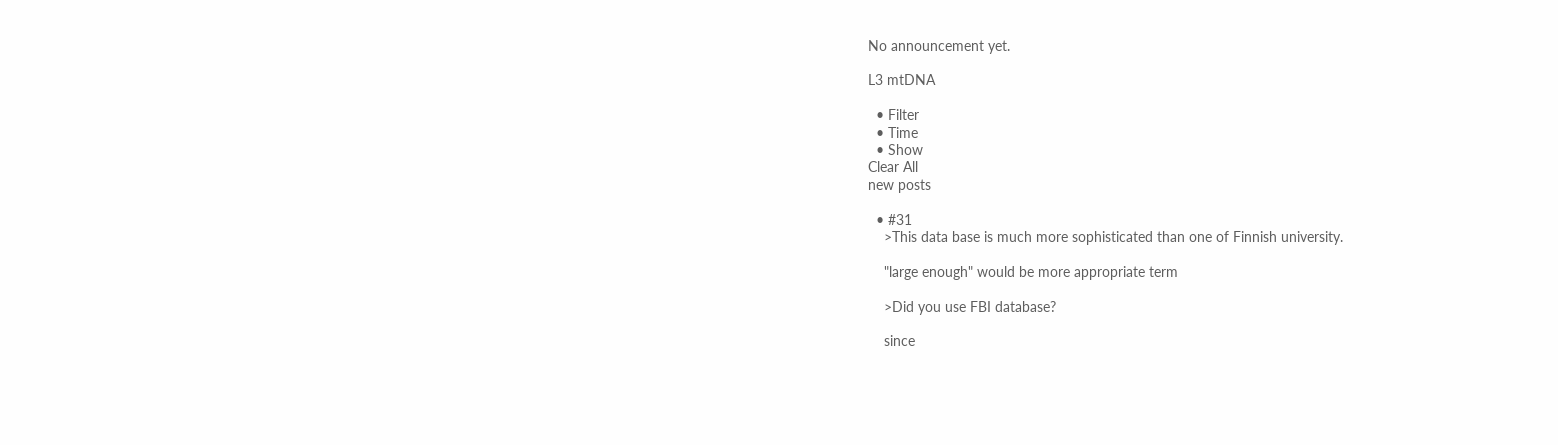No announcement yet.

L3 mtDNA

  • Filter
  • Time
  • Show
Clear All
new posts

  • #31
    >This data base is much more sophisticated than one of Finnish university.

    "large enough" would be more appropriate term

    >Did you use FBI database?

    since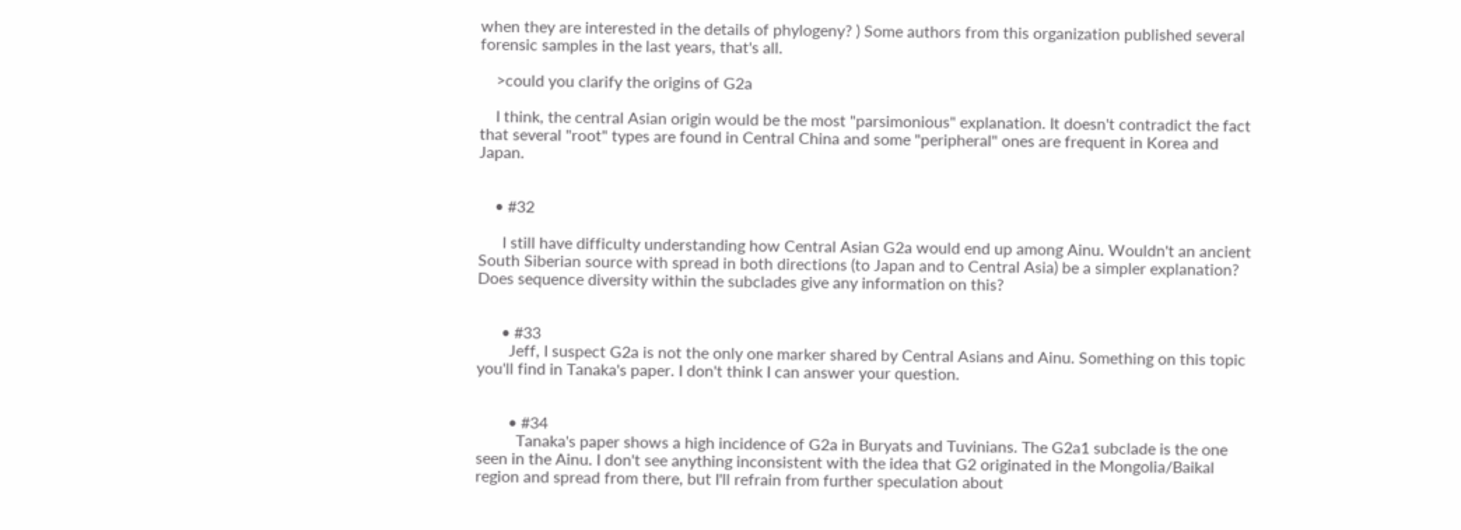when they are interested in the details of phylogeny? ) Some authors from this organization published several forensic samples in the last years, that's all.

    >could you clarify the origins of G2a

    I think, the central Asian origin would be the most "parsimonious" explanation. It doesn't contradict the fact that several "root" types are found in Central China and some "peripheral" ones are frequent in Korea and Japan.


    • #32

      I still have difficulty understanding how Central Asian G2a would end up among Ainu. Wouldn't an ancient South Siberian source with spread in both directions (to Japan and to Central Asia) be a simpler explanation? Does sequence diversity within the subclades give any information on this?


      • #33
        Jeff, I suspect G2a is not the only one marker shared by Central Asians and Ainu. Something on this topic you'll find in Tanaka's paper. I don't think I can answer your question.


        • #34
          Tanaka's paper shows a high incidence of G2a in Buryats and Tuvinians. The G2a1 subclade is the one seen in the Ainu. I don't see anything inconsistent with the idea that G2 originated in the Mongolia/Baikal region and spread from there, but I'll refrain from further speculation about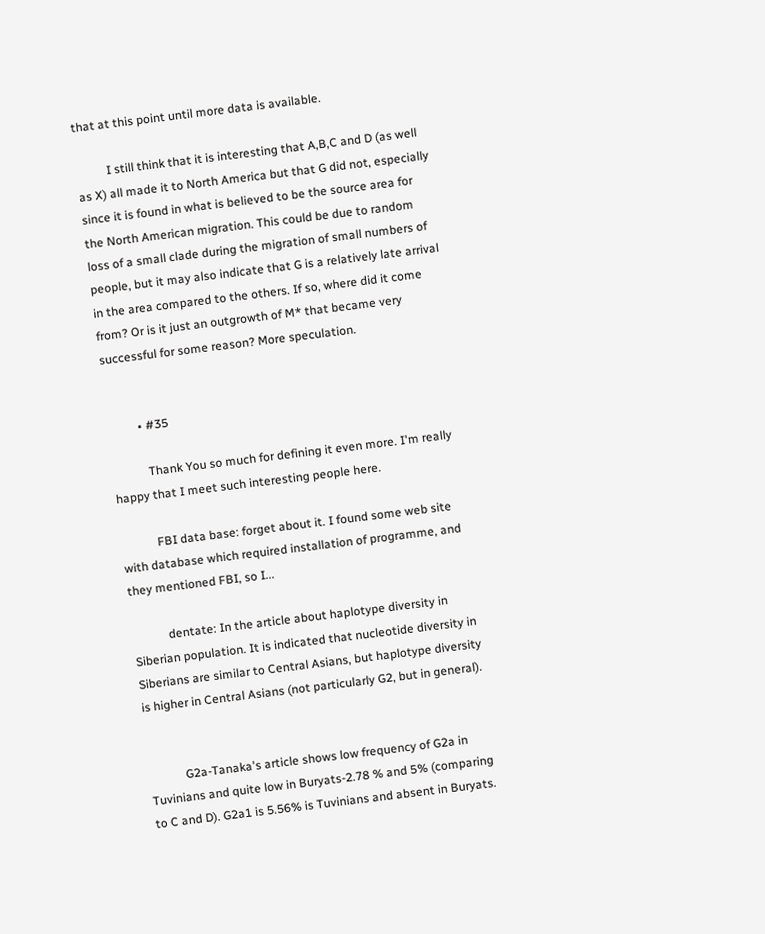that at this point until more data is available.

          I still think that it is interesting that A,B,C and D (as well as X) all made it to North America but that G did not, especially since it is found in what is believed to be the source area for the North American migration. This could be due to random loss of a small clade during the migration of small numbers of people, but it may also indicate that G is a relatively late arrival in the area compared to the others. If so, where did it come from? Or is it just an outgrowth of M* that became very successful for some reason? More speculation.


          • #35

            Thank You so much for defining it even more. I'm really happy that I meet such interesting people here.

            FBI data base: forget about it. I found some web site with database which required installation of programme, and they mentioned FBI, so I...

            dentate: In the article about haplotype diversity in Siberian population. It is indicated that nucleotide diversity in Siberians are similar to Central Asians, but haplotype diversity is higher in Central Asians (not particularly G2, but in general).


            G2a-Tanaka's article shows low frequency of G2a in Tuvinians and quite low in Buryats-2.78 % and 5% (comparing to C and D). G2a1 is 5.56% is Tuvinians and absent in Buryats.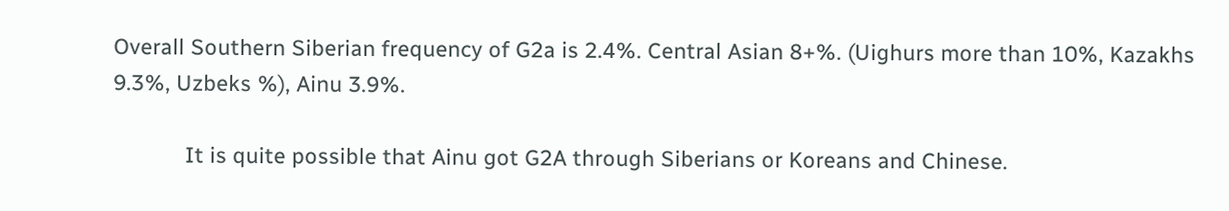Overall Southern Siberian frequency of G2a is 2.4%. Central Asian 8+%. (Uighurs more than 10%, Kazakhs 9.3%, Uzbeks %), Ainu 3.9%.

            It is quite possible that Ainu got G2A through Siberians or Koreans and Chinese.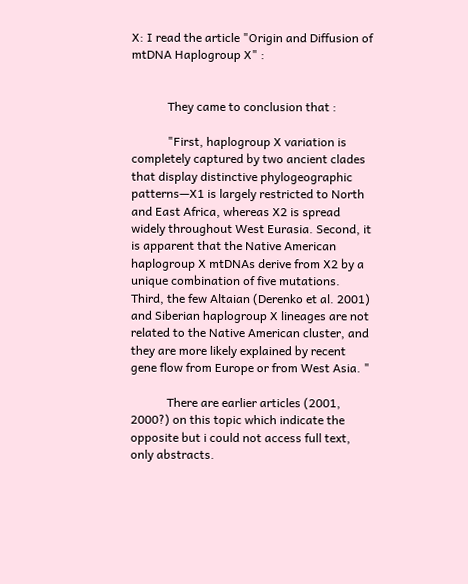X: I read the article "Origin and Diffusion of mtDNA Haplogroup X" :


            They came to conclusion that :

            "First, haplogroup X variation is completely captured by two ancient clades that display distinctive phylogeographic patterns—X1 is largely restricted to North and East Africa, whereas X2 is spread widely throughout West Eurasia. Second, it is apparent that the Native American haplogroup X mtDNAs derive from X2 by a unique combination of five mutations. Third, the few Altaian (Derenko et al. 2001) and Siberian haplogroup X lineages are not related to the Native American cluster, and they are more likely explained by recent gene flow from Europe or from West Asia. "

            There are earlier articles (2001, 2000?) on this topic which indicate the opposite but i could not access full text, only abstracts.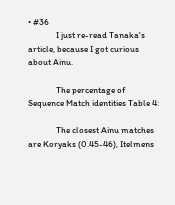• #36
              I just re-read Tanaka's article, because I got curious about Ainu.

              The percentage of Sequence Match identities Table 4:

              The closest Ainu matches are Koryaks (0.45-46), Itelmens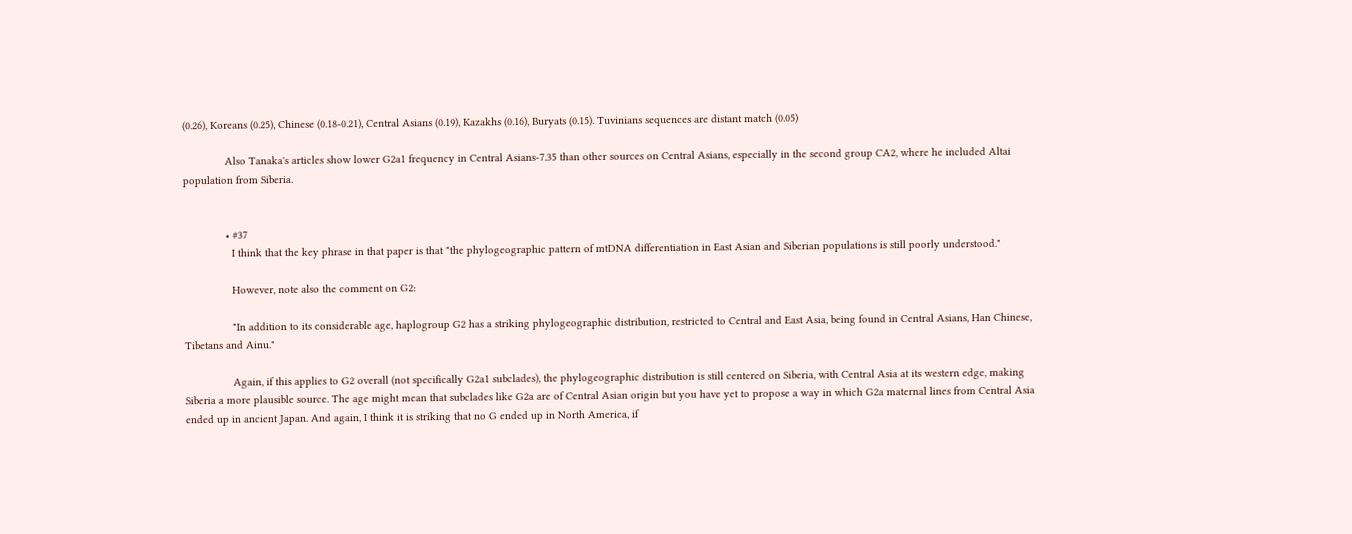(0.26), Koreans (0.25), Chinese (0.18-0.21), Central Asians (0.19), Kazakhs (0.16), Buryats (0.15). Tuvinians sequences are distant match (0.05)

              Also Tanaka's articles show lower G2a1 frequency in Central Asians-7.35 than other sources on Central Asians, especially in the second group CA2, where he included Altai population from Siberia.


              • #37
                I think that the key phrase in that paper is that "the phylogeographic pattern of mtDNA differentiation in East Asian and Siberian populations is still poorly understood."

                However, note also the comment on G2:

                "In addition to its considerable age, haplogroup G2 has a striking phylogeographic distribution, restricted to Central and East Asia, being found in Central Asians, Han Chinese, Tibetans and Ainu."

                Again, if this applies to G2 overall (not specifically G2a1 subclades), the phylogeographic distribution is still centered on Siberia, with Central Asia at its western edge, making Siberia a more plausible source. The age might mean that subclades like G2a are of Central Asian origin but you have yet to propose a way in which G2a maternal lines from Central Asia ended up in ancient Japan. And again, I think it is striking that no G ended up in North America, if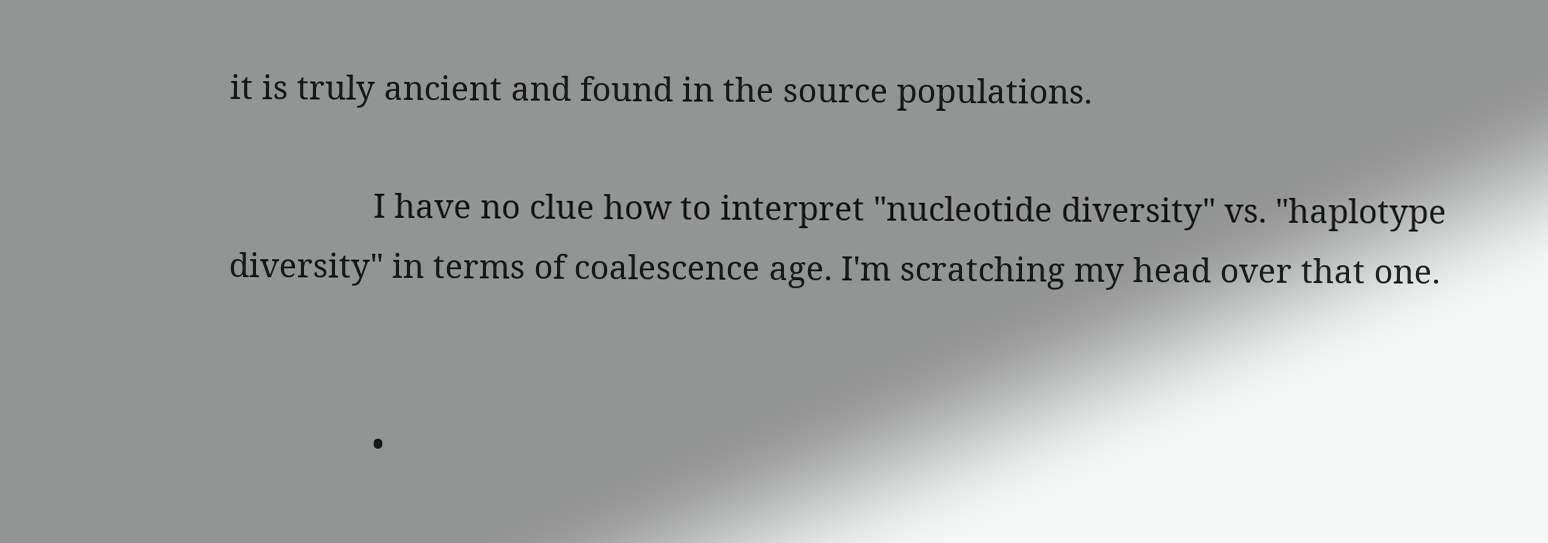it is truly ancient and found in the source populations.

                I have no clue how to interpret "nucleotide diversity" vs. "haplotype diversity" in terms of coalescence age. I'm scratching my head over that one.


                •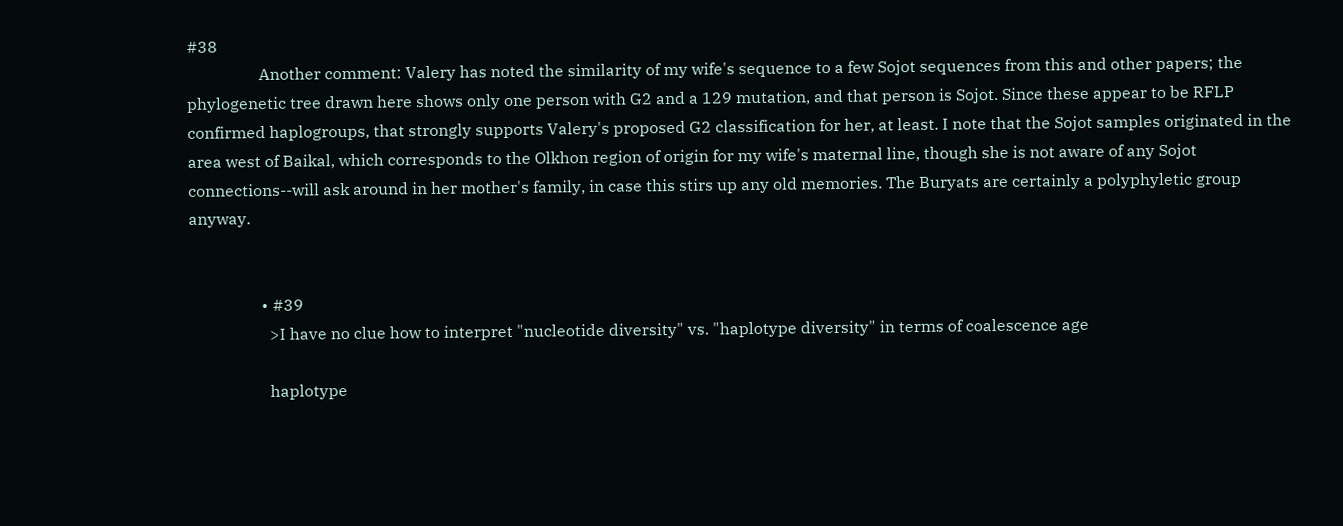#38
                  Another comment: Valery has noted the similarity of my wife's sequence to a few Sojot sequences from this and other papers; the phylogenetic tree drawn here shows only one person with G2 and a 129 mutation, and that person is Sojot. Since these appear to be RFLP confirmed haplogroups, that strongly supports Valery's proposed G2 classification for her, at least. I note that the Sojot samples originated in the area west of Baikal, which corresponds to the Olkhon region of origin for my wife's maternal line, though she is not aware of any Sojot connections--will ask around in her mother's family, in case this stirs up any old memories. The Buryats are certainly a polyphyletic group anyway.


                  • #39
                    >I have no clue how to interpret "nucleotide diversity" vs. "haplotype diversity" in terms of coalescence age

                    haplotype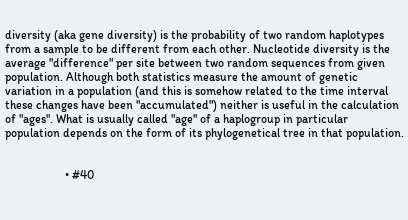diversity (aka gene diversity) is the probability of two random haplotypes from a sample to be different from each other. Nucleotide diversity is the average "difference" per site between two random sequences from given population. Although both statistics measure the amount of genetic variation in a population (and this is somehow related to the time interval these changes have been "accumulated") neither is useful in the calculation of "ages". What is usually called "age" of a haplogroup in particular population depends on the form of its phylogenetical tree in that population.


                    • #40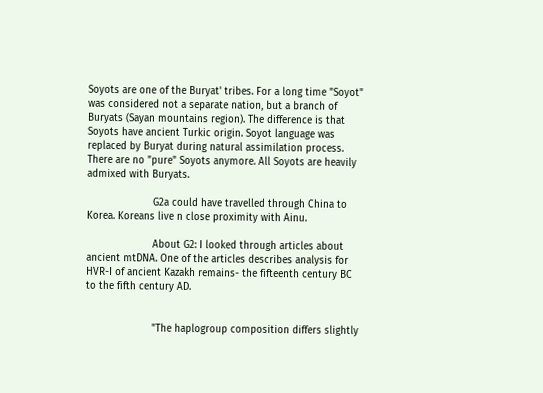Soyots are one of the Buryat' tribes. For a long time "Soyot" was considered not a separate nation, but a branch of Buryats (Sayan mountains region). The difference is that Soyots have ancient Turkic origin. Soyot language was replaced by Buryat during natural assimilation process. There are no "pure" Soyots anymore. All Soyots are heavily admixed with Buryats.

                      G2a could have travelled through China to Korea. Koreans live n close proximity with Ainu.

                      About G2: I looked through articles about ancient mtDNA. One of the articles describes analysis for HVR-I of ancient Kazakh remains- the fifteenth century BC to the fifth century AD.


                      "The haplogroup composition differs slightly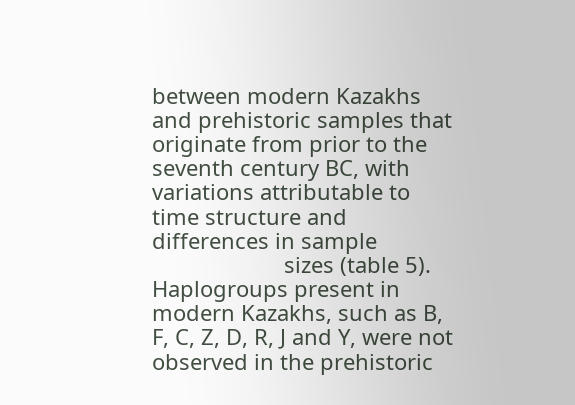between modern Kazakhs and prehistoric samples that originate from prior to the seventh century BC, with variations attributable to time structure and differences in sample
                      sizes (table 5). Haplogroups present in modern Kazakhs, such as B, F, C, Z, D, R, J and Y, were not observed in the prehistoric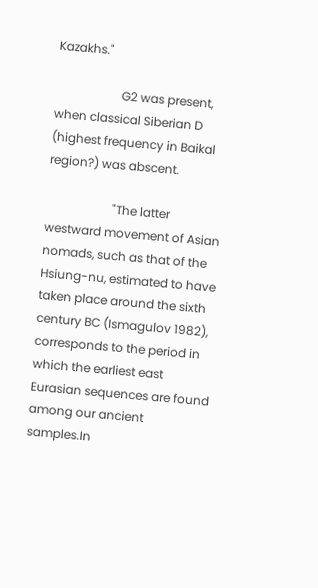Kazakhs."

                      G2 was present, when classical Siberian D (highest frequency in Baikal region?) was abscent.

                      "The latter westward movement of Asian nomads, such as that of the Hsiung-nu, estimated to have taken place around the sixth century BC (Ismagulov 1982), corresponds to the period in which the earliest east Eurasian sequences are found among our ancient samples.In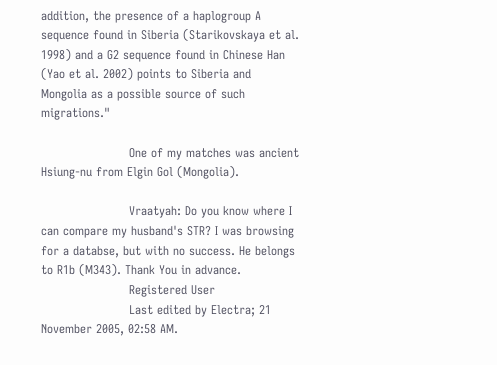addition, the presence of a haplogroup A sequence found in Siberia (Starikovskaya et al. 1998) and a G2 sequence found in Chinese Han (Yao et al. 2002) points to Siberia and Mongolia as a possible source of such migrations."

                      One of my matches was ancient Hsiung-nu from Elgin Gol (Mongolia).

                      Vraatyah: Do you know where I can compare my husband's STR? I was browsing for a databse, but with no success. He belongs to R1b (M343). Thank You in advance.
                      Registered User
                      Last edited by Electra; 21 November 2005, 02:58 AM.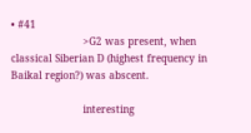• #41
                        >G2 was present, when classical Siberian D (highest frequency in Baikal region?) was abscent.

                        interesting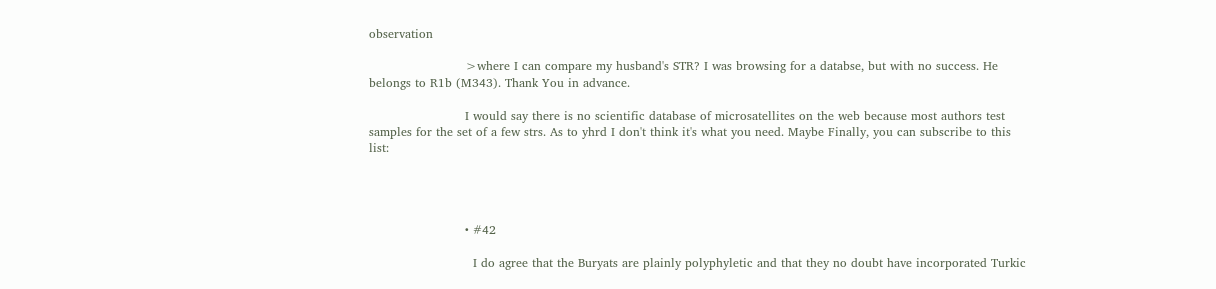observation

                        >where I can compare my husband's STR? I was browsing for a databse, but with no success. He belongs to R1b (M343). Thank You in advance.

                        I would say there is no scientific database of microsatellites on the web because most authors test samples for the set of a few strs. As to yhrd I don't think it's what you need. Maybe Finally, you can subscribe to this list:




                        • #42

                          I do agree that the Buryats are plainly polyphyletic and that they no doubt have incorporated Turkic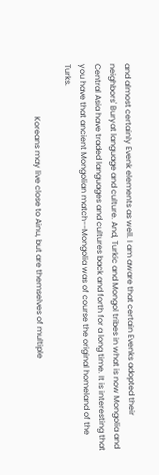and almost certainly Evenk elements as well. I am aware that certain Evenks adopted their neighbors' Buryat language and culture. And, Turkic and Mongol tribes in what is now Mongolia and Central Asia have traded languages and cultures back and forth for a long time. It is interesting that you have that ancient Mongolian match--Mongolia was of course the original homeland of the Turks.

                          Koreans may live close to Ainu, but are themselves of multiple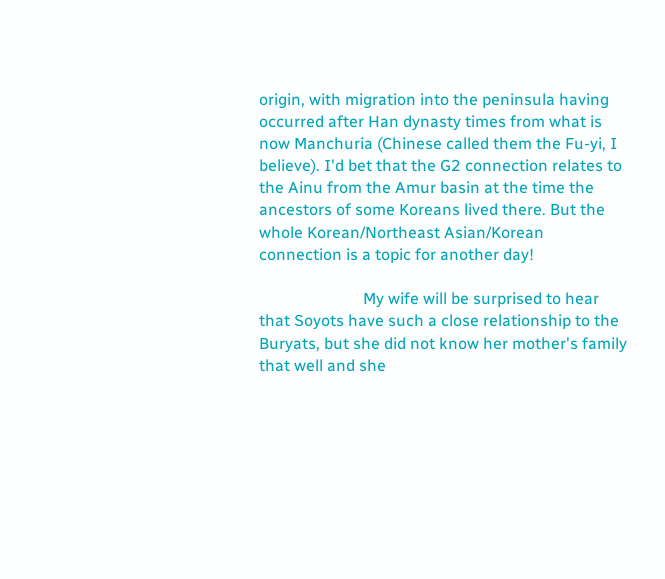origin, with migration into the peninsula having occurred after Han dynasty times from what is now Manchuria (Chinese called them the Fu-yi, I believe). I'd bet that the G2 connection relates to the Ainu from the Amur basin at the time the ancestors of some Koreans lived there. But the whole Korean/Northeast Asian/Korean connection is a topic for another day!

                          My wife will be surprised to hear that Soyots have such a close relationship to the Buryats, but she did not know her mother's family that well and she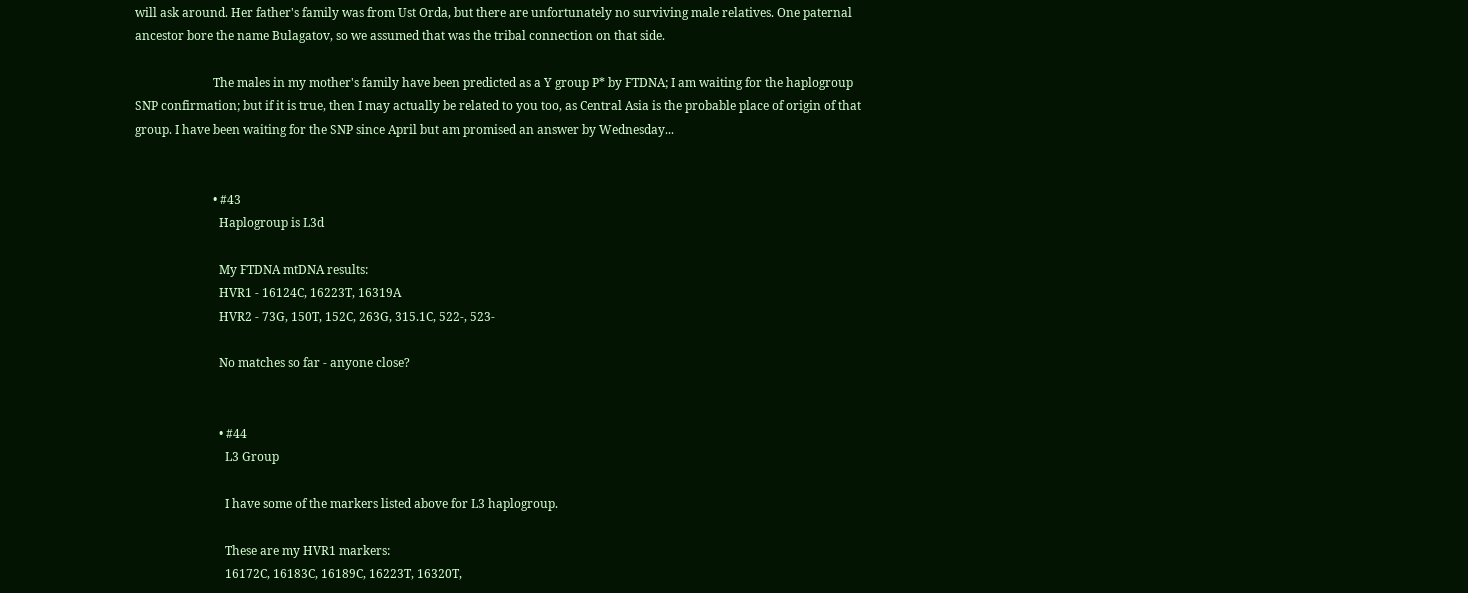will ask around. Her father's family was from Ust Orda, but there are unfortunately no surviving male relatives. One paternal ancestor bore the name Bulagatov, so we assumed that was the tribal connection on that side.

                          The males in my mother's family have been predicted as a Y group P* by FTDNA; I am waiting for the haplogroup SNP confirmation; but if it is true, then I may actually be related to you too, as Central Asia is the probable place of origin of that group. I have been waiting for the SNP since April but am promised an answer by Wednesday...


                          • #43
                            Haplogroup is L3d

                            My FTDNA mtDNA results:
                            HVR1 - 16124C, 16223T, 16319A
                            HVR2 - 73G, 150T, 152C, 263G, 315.1C, 522-, 523-

                            No matches so far - anyone close?


                            • #44
                              L3 Group

                              I have some of the markers listed above for L3 haplogroup.

                              These are my HVR1 markers:
                              16172C, 16183C, 16189C, 16223T, 16320T,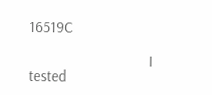16519C

                              I tested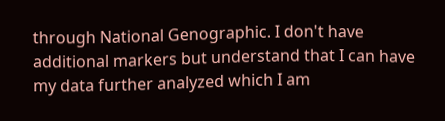through National Genographic. I don't have additional markers but understand that I can have my data further analyzed which I am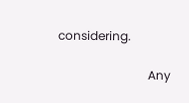considering.

                              Any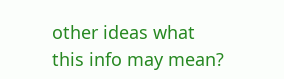other ideas what this info may mean?